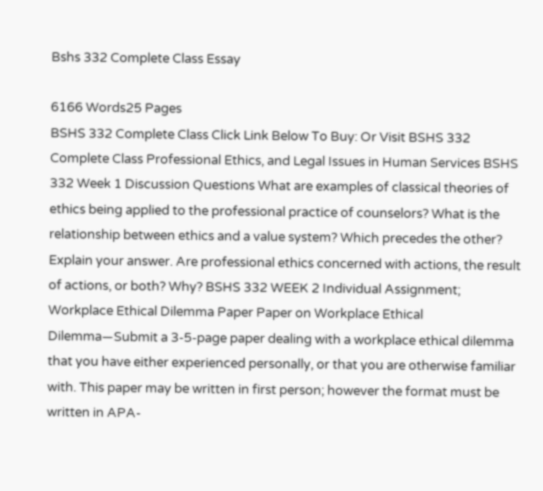Bshs 332 Complete Class Essay

6166 Words25 Pages
BSHS 332 Complete Class Click Link Below To Buy: Or Visit BSHS 332 Complete Class Professional Ethics, and Legal Issues in Human Services BSHS 332 Week 1 Discussion Questions What are examples of classical theories of ethics being applied to the professional practice of counselors? What is the relationship between ethics and a value system? Which precedes the other? Explain your answer. Are professional ethics concerned with actions, the result of actions, or both? Why? BSHS 332 WEEK 2 Individual Assignment; Workplace Ethical Dilemma Paper Paper on Workplace Ethical Dilemma—Submit a 3-5-page paper dealing with a workplace ethical dilemma that you have either experienced personally, or that you are otherwise familiar with. This paper may be written in first person; however the format must be written in APA-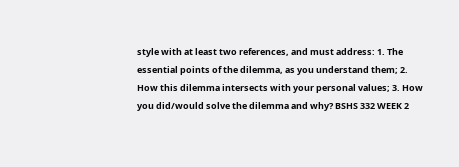style with at least two references, and must address: 1. The essential points of the dilemma, as you understand them; 2. How this dilemma intersects with your personal values; 3. How you did/would solve the dilemma and why? BSHS 332 WEEK 2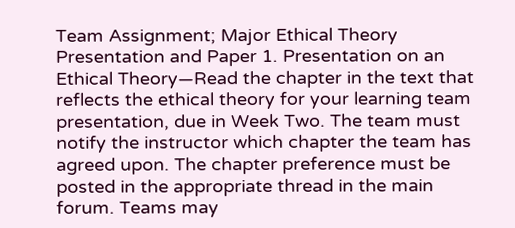Team Assignment; Major Ethical Theory Presentation and Paper 1. Presentation on an Ethical Theory—Read the chapter in the text that reflects the ethical theory for your learning team presentation, due in Week Two. The team must notify the instructor which chapter the team has agreed upon. The chapter preference must be posted in the appropriate thread in the main forum. Teams may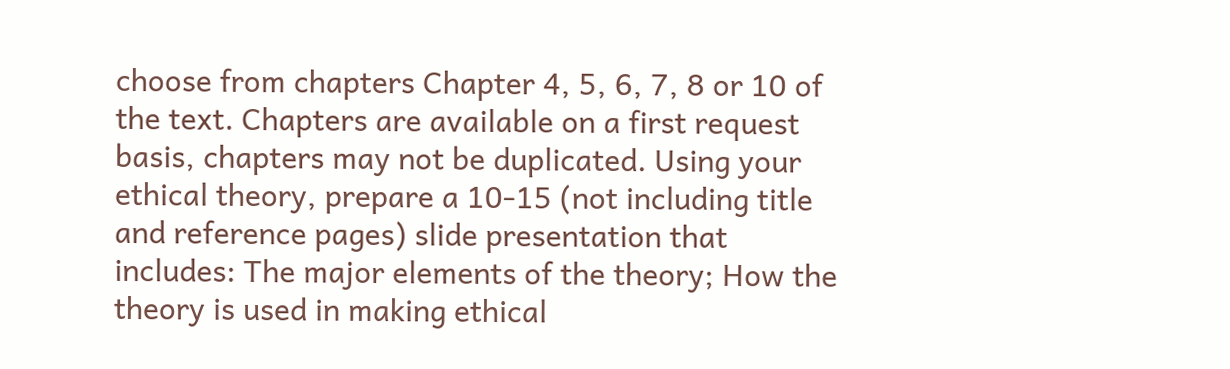choose from chapters Chapter 4, 5, 6, 7, 8 or 10 of the text. Chapters are available on a first request basis, chapters may not be duplicated. Using your ethical theory, prepare a 10-15 (not including title and reference pages) slide presentation that includes: The major elements of the theory; How the theory is used in making ethical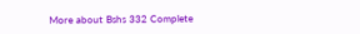More about Bshs 332 Complete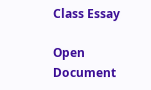Class Essay

Open Document